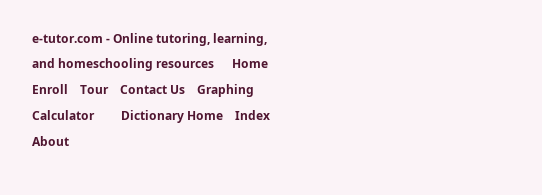e-tutor.com - Online tutoring, learning, and homeschooling resources      Home    Enroll    Tour    Contact Us    Graphing Calculator         Dictionary Home    Index    About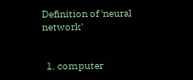Definition of 'neural network'


  1. computer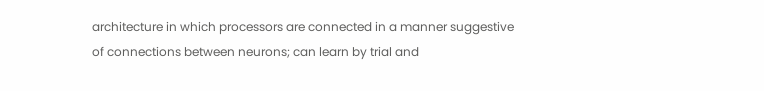architecture in which processors are connected in a manner suggestive of connections between neurons; can learn by trial and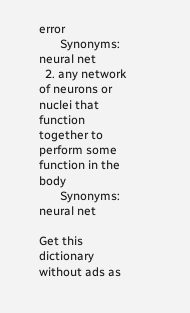error
       Synonyms: neural net
  2. any network of neurons or nuclei that function together to perform some function in the body
       Synonyms: neural net

Get this dictionary without ads as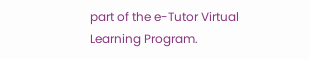part of the e-Tutor Virtual Learning Program.